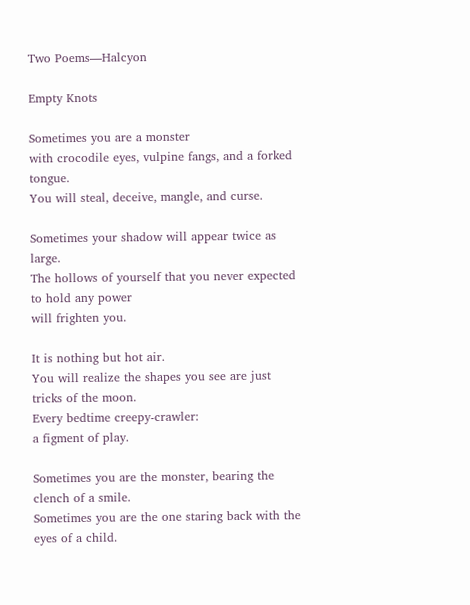Two Poems—Halcyon

Empty Knots

Sometimes you are a monster
with crocodile eyes, vulpine fangs, and a forked tongue.
You will steal, deceive, mangle, and curse.

Sometimes your shadow will appear twice as large.
The hollows of yourself that you never expected to hold any power
will frighten you.

It is nothing but hot air.
You will realize the shapes you see are just tricks of the moon.
Every bedtime creepy-crawler:
a figment of play.

Sometimes you are the monster, bearing the clench of a smile.
Sometimes you are the one staring back with the eyes of a child.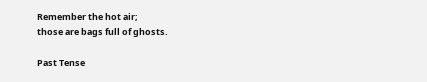Remember the hot air;
those are bags full of ghosts.

Past Tense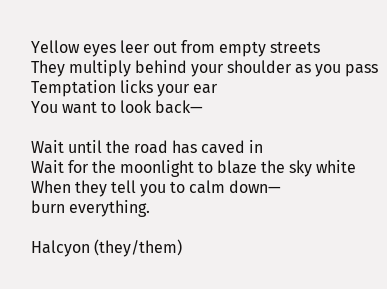Yellow eyes leer out from empty streets
They multiply behind your shoulder as you pass
Temptation licks your ear
You want to look back—

Wait until the road has caved in
Wait for the moonlight to blaze the sky white
When they tell you to calm down—
burn everything.

Halcyon (they/them)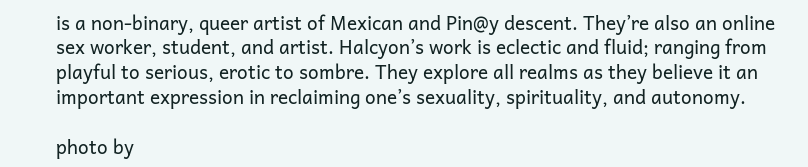is a non-binary, queer artist of Mexican and Pin@y descent. They’re also an online sex worker, student, and artist. Halcyon’s work is eclectic and fluid; ranging from playful to serious, erotic to sombre. They explore all realms as they believe it an important expression in reclaiming one’s sexuality, spirituality, and autonomy.

photo by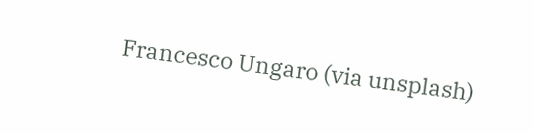Francesco Ungaro (via unsplash)